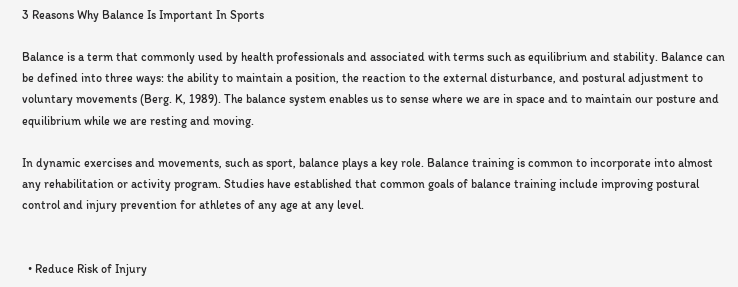3 Reasons Why Balance Is Important In Sports

Balance is a term that commonly used by health professionals and associated with terms such as equilibrium and stability. Balance can be defined into three ways: the ability to maintain a position, the reaction to the external disturbance, and postural adjustment to voluntary movements (Berg. K, 1989). The balance system enables us to sense where we are in space and to maintain our posture and equilibrium while we are resting and moving.

In dynamic exercises and movements, such as sport, balance plays a key role. Balance training is common to incorporate into almost any rehabilitation or activity program. Studies have established that common goals of balance training include improving postural control and injury prevention for athletes of any age at any level.


  • Reduce Risk of Injury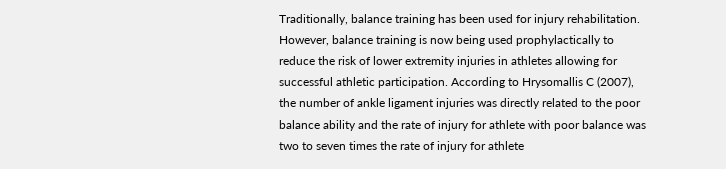Traditionally, balance training has been used for injury rehabilitation. However, balance training is now being used prophylactically to reduce the risk of lower extremity injuries in athletes allowing for successful athletic participation. According to Hrysomallis C (2007), the number of ankle ligament injuries was directly related to the poor balance ability and the rate of injury for athlete with poor balance was two to seven times the rate of injury for athlete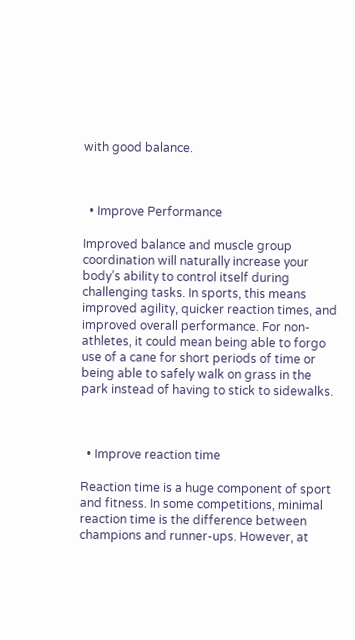with good balance.



  • Improve Performance

Improved balance and muscle group coordination will naturally increase your body’s ability to control itself during challenging tasks. In sports, this means improved agility, quicker reaction times, and improved overall performance. For non-athletes, it could mean being able to forgo use of a cane for short periods of time or being able to safely walk on grass in the park instead of having to stick to sidewalks.



  • Improve reaction time

Reaction time is a huge component of sport and fitness. In some competitions, minimal reaction time is the difference between champions and runner-ups. However, at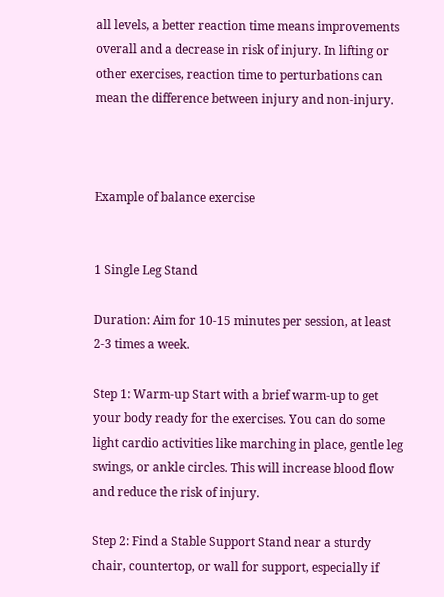all levels, a better reaction time means improvements overall and a decrease in risk of injury. In lifting or other exercises, reaction time to perturbations can mean the difference between injury and non-injury.



Example of balance exercise


1 Single Leg Stand

Duration: Aim for 10-15 minutes per session, at least 2-3 times a week.

Step 1: Warm-up Start with a brief warm-up to get your body ready for the exercises. You can do some light cardio activities like marching in place, gentle leg swings, or ankle circles. This will increase blood flow and reduce the risk of injury.

Step 2: Find a Stable Support Stand near a sturdy chair, countertop, or wall for support, especially if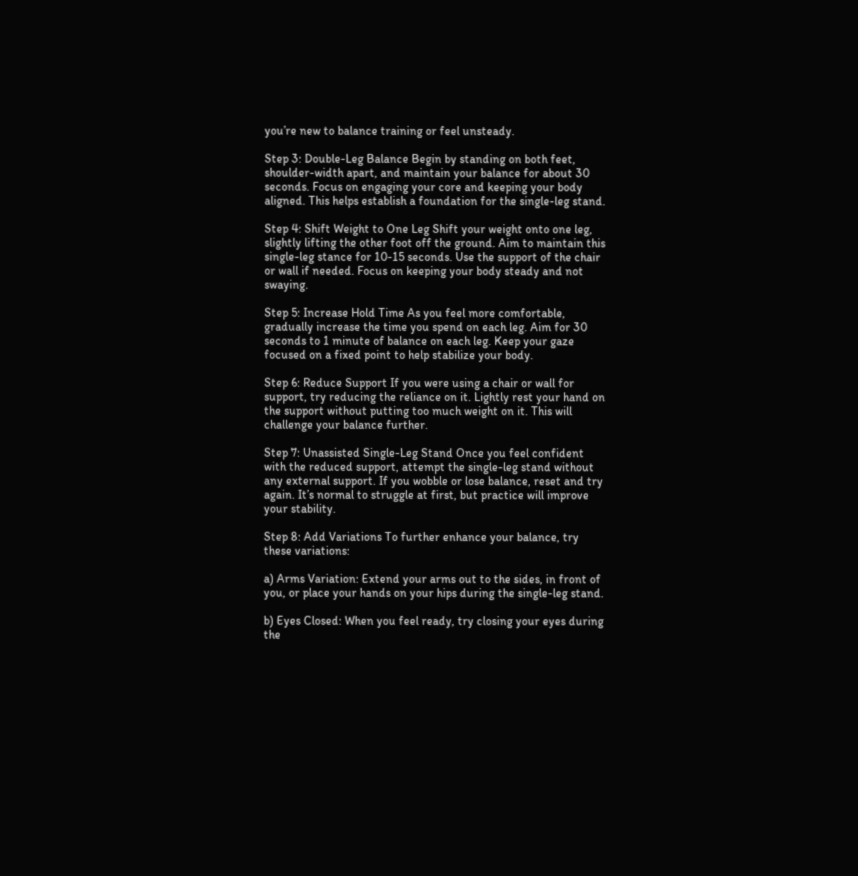you’re new to balance training or feel unsteady.

Step 3: Double-Leg Balance Begin by standing on both feet, shoulder-width apart, and maintain your balance for about 30 seconds. Focus on engaging your core and keeping your body aligned. This helps establish a foundation for the single-leg stand.

Step 4: Shift Weight to One Leg Shift your weight onto one leg, slightly lifting the other foot off the ground. Aim to maintain this single-leg stance for 10-15 seconds. Use the support of the chair or wall if needed. Focus on keeping your body steady and not swaying.

Step 5: Increase Hold Time As you feel more comfortable, gradually increase the time you spend on each leg. Aim for 30 seconds to 1 minute of balance on each leg. Keep your gaze focused on a fixed point to help stabilize your body.

Step 6: Reduce Support If you were using a chair or wall for support, try reducing the reliance on it. Lightly rest your hand on the support without putting too much weight on it. This will challenge your balance further.

Step 7: Unassisted Single-Leg Stand Once you feel confident with the reduced support, attempt the single-leg stand without any external support. If you wobble or lose balance, reset and try again. It’s normal to struggle at first, but practice will improve your stability.

Step 8: Add Variations To further enhance your balance, try these variations:

a) Arms Variation: Extend your arms out to the sides, in front of you, or place your hands on your hips during the single-leg stand.

b) Eyes Closed: When you feel ready, try closing your eyes during the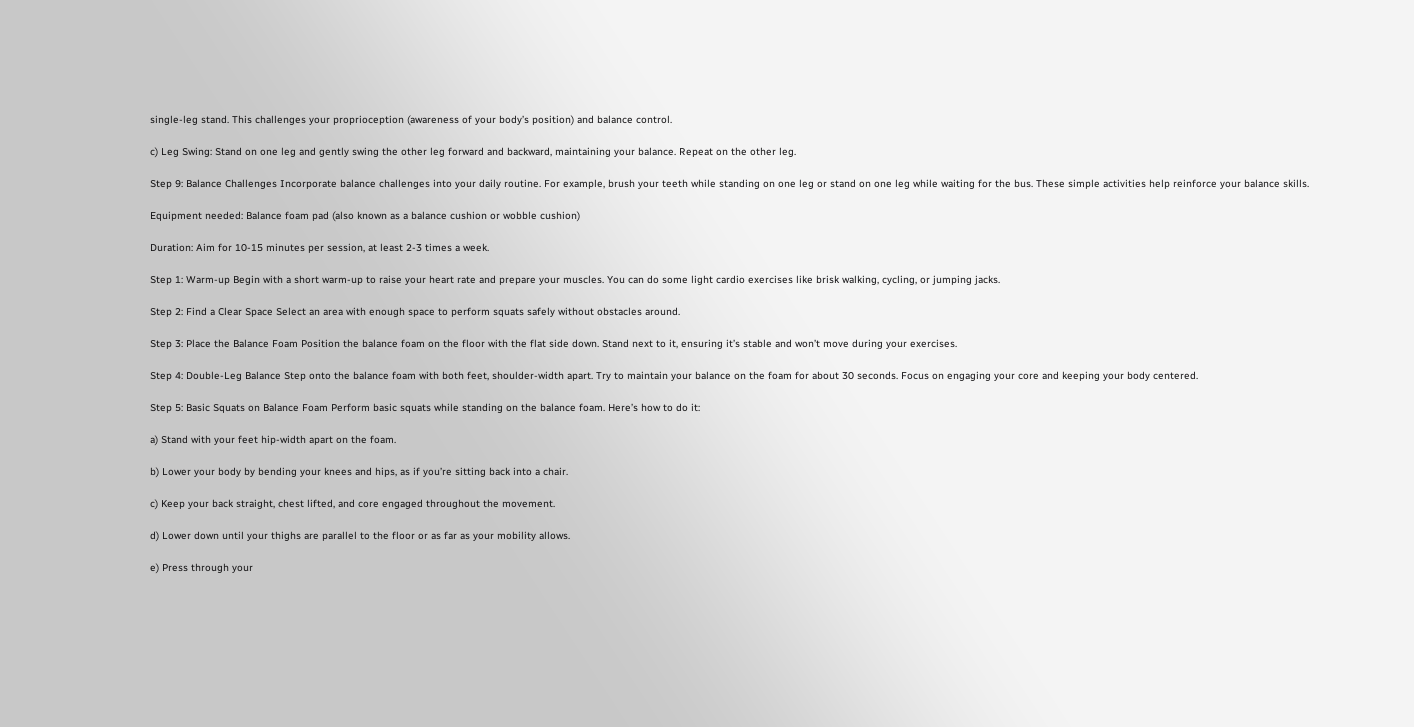single-leg stand. This challenges your proprioception (awareness of your body’s position) and balance control.

c) Leg Swing: Stand on one leg and gently swing the other leg forward and backward, maintaining your balance. Repeat on the other leg.

Step 9: Balance Challenges Incorporate balance challenges into your daily routine. For example, brush your teeth while standing on one leg or stand on one leg while waiting for the bus. These simple activities help reinforce your balance skills.

Equipment needed: Balance foam pad (also known as a balance cushion or wobble cushion)

Duration: Aim for 10-15 minutes per session, at least 2-3 times a week.

Step 1: Warm-up Begin with a short warm-up to raise your heart rate and prepare your muscles. You can do some light cardio exercises like brisk walking, cycling, or jumping jacks.

Step 2: Find a Clear Space Select an area with enough space to perform squats safely without obstacles around.

Step 3: Place the Balance Foam Position the balance foam on the floor with the flat side down. Stand next to it, ensuring it’s stable and won’t move during your exercises.

Step 4: Double-Leg Balance Step onto the balance foam with both feet, shoulder-width apart. Try to maintain your balance on the foam for about 30 seconds. Focus on engaging your core and keeping your body centered.

Step 5: Basic Squats on Balance Foam Perform basic squats while standing on the balance foam. Here’s how to do it:

a) Stand with your feet hip-width apart on the foam.

b) Lower your body by bending your knees and hips, as if you’re sitting back into a chair.

c) Keep your back straight, chest lifted, and core engaged throughout the movement.

d) Lower down until your thighs are parallel to the floor or as far as your mobility allows.

e) Press through your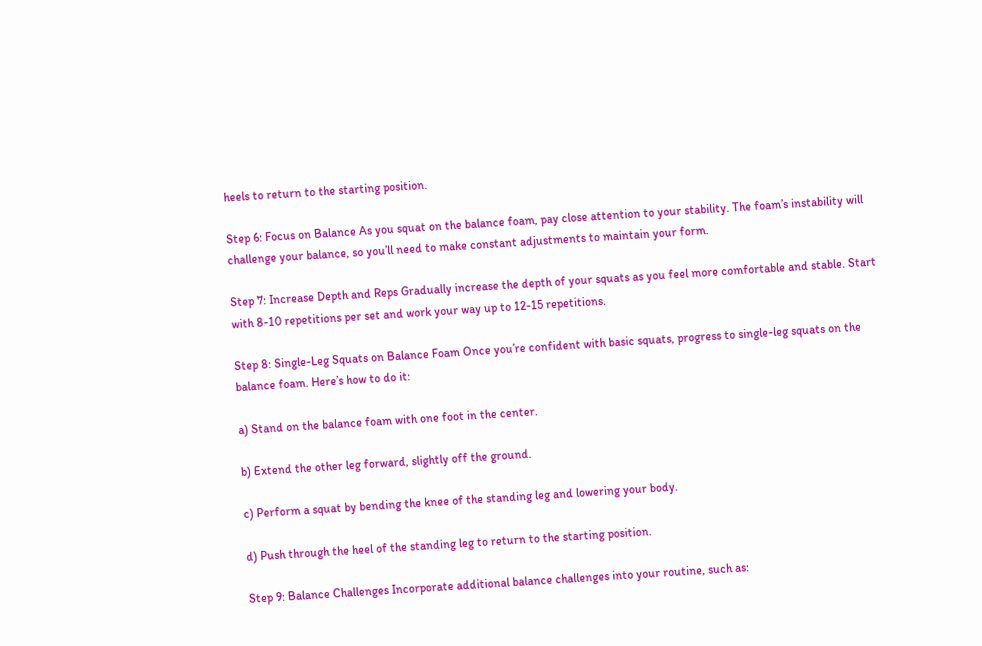heels to return to the starting position.

Step 6: Focus on Balance As you squat on the balance foam, pay close attention to your stability. The foam’s instability will challenge your balance, so you’ll need to make constant adjustments to maintain your form.

Step 7: Increase Depth and Reps Gradually increase the depth of your squats as you feel more comfortable and stable. Start with 8-10 repetitions per set and work your way up to 12-15 repetitions.

Step 8: Single-Leg Squats on Balance Foam Once you’re confident with basic squats, progress to single-leg squats on the balance foam. Here’s how to do it:

a) Stand on the balance foam with one foot in the center.

b) Extend the other leg forward, slightly off the ground.

c) Perform a squat by bending the knee of the standing leg and lowering your body.

d) Push through the heel of the standing leg to return to the starting position.

Step 9: Balance Challenges Incorporate additional balance challenges into your routine, such as: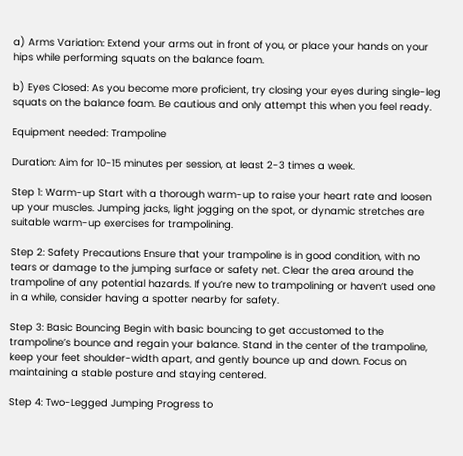a) Arms Variation: Extend your arms out in front of you, or place your hands on your hips while performing squats on the balance foam.

b) Eyes Closed: As you become more proficient, try closing your eyes during single-leg squats on the balance foam. Be cautious and only attempt this when you feel ready.

Equipment needed: Trampoline

Duration: Aim for 10-15 minutes per session, at least 2-3 times a week.

Step 1: Warm-up Start with a thorough warm-up to raise your heart rate and loosen up your muscles. Jumping jacks, light jogging on the spot, or dynamic stretches are suitable warm-up exercises for trampolining.

Step 2: Safety Precautions Ensure that your trampoline is in good condition, with no tears or damage to the jumping surface or safety net. Clear the area around the trampoline of any potential hazards. If you’re new to trampolining or haven’t used one in a while, consider having a spotter nearby for safety.

Step 3: Basic Bouncing Begin with basic bouncing to get accustomed to the trampoline’s bounce and regain your balance. Stand in the center of the trampoline, keep your feet shoulder-width apart, and gently bounce up and down. Focus on maintaining a stable posture and staying centered.

Step 4: Two-Legged Jumping Progress to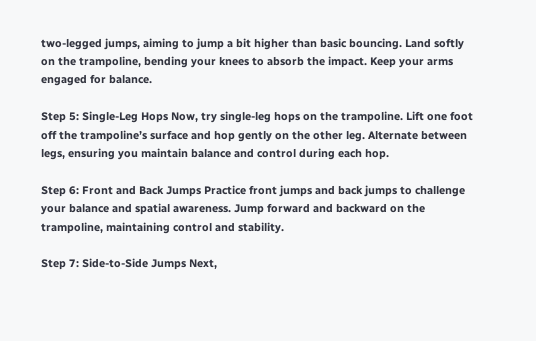two-legged jumps, aiming to jump a bit higher than basic bouncing. Land softly on the trampoline, bending your knees to absorb the impact. Keep your arms engaged for balance.

Step 5: Single-Leg Hops Now, try single-leg hops on the trampoline. Lift one foot off the trampoline’s surface and hop gently on the other leg. Alternate between legs, ensuring you maintain balance and control during each hop.

Step 6: Front and Back Jumps Practice front jumps and back jumps to challenge your balance and spatial awareness. Jump forward and backward on the trampoline, maintaining control and stability.

Step 7: Side-to-Side Jumps Next,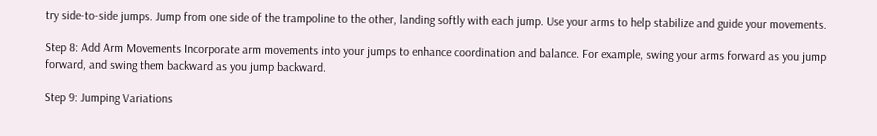try side-to-side jumps. Jump from one side of the trampoline to the other, landing softly with each jump. Use your arms to help stabilize and guide your movements.

Step 8: Add Arm Movements Incorporate arm movements into your jumps to enhance coordination and balance. For example, swing your arms forward as you jump forward, and swing them backward as you jump backward.

Step 9: Jumping Variations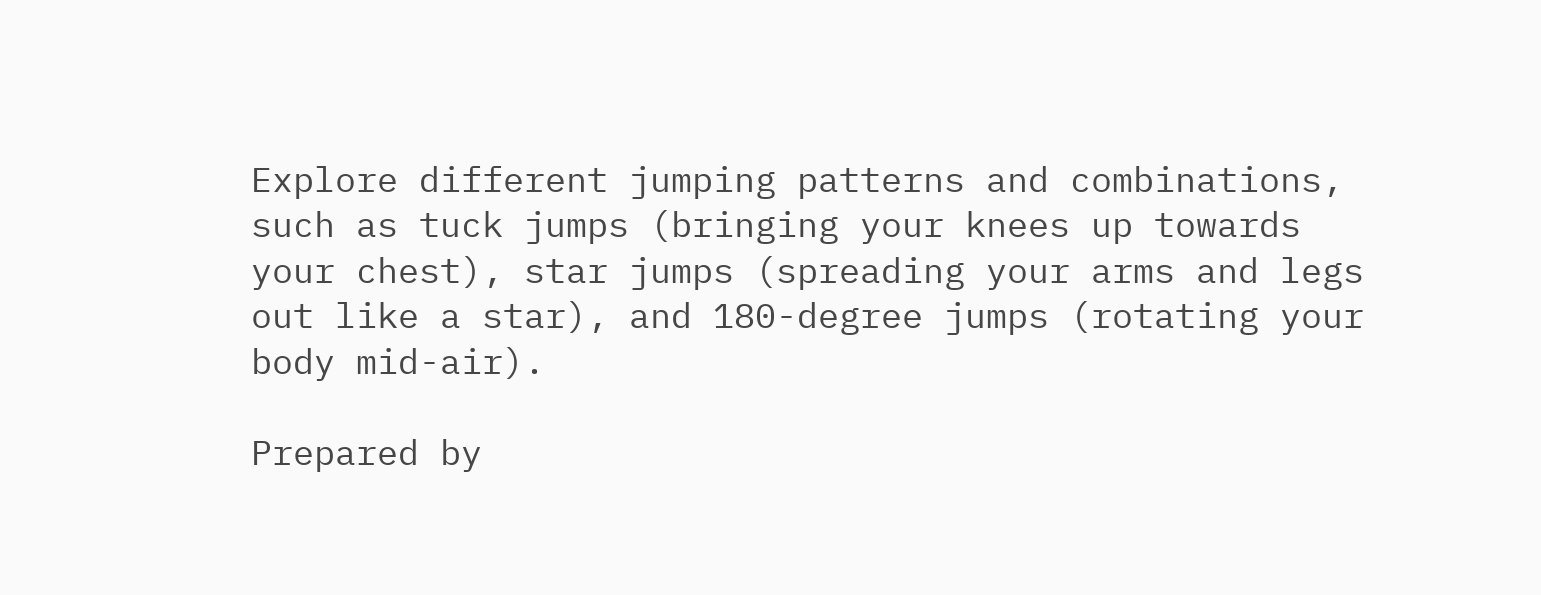Explore different jumping patterns and combinations, such as tuck jumps (bringing your knees up towards your chest), star jumps (spreading your arms and legs out like a star), and 180-degree jumps (rotating your body mid-air).

Prepared by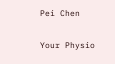Pei Chen

Your Physio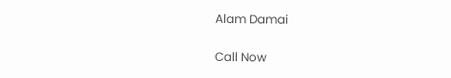Alam Damai

Call Now